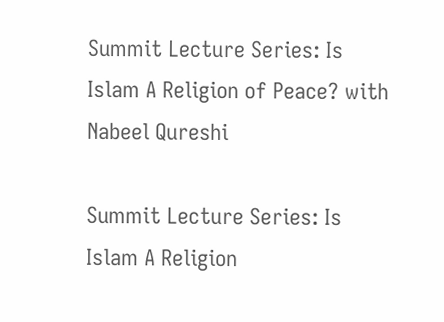Summit Lecture Series: Is Islam A Religion of Peace? with Nabeel Qureshi

Summit Lecture Series: Is Islam A Religion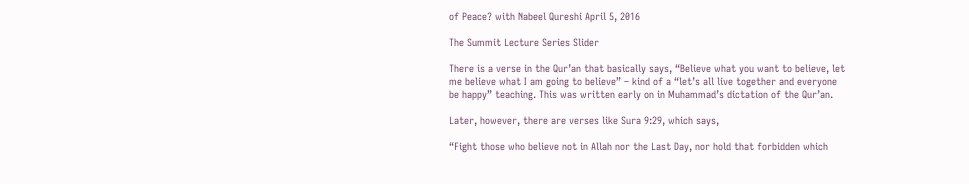of Peace? with Nabeel Qureshi April 5, 2016

The Summit Lecture Series Slider

There is a verse in the Qur’an that basically says, “Believe what you want to believe, let me believe what I am going to believe” – kind of a “let’s all live together and everyone be happy” teaching. This was written early on in Muhammad’s dictation of the Qur’an.

Later, however, there are verses like Sura 9:29, which says,

“Fight those who believe not in Allah nor the Last Day, nor hold that forbidden which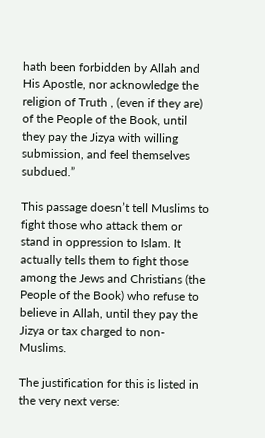hath been forbidden by Allah and His Apostle, nor acknowledge the religion of Truth , (even if they are) of the People of the Book, until they pay the Jizya with willing submission, and feel themselves subdued.”

This passage doesn’t tell Muslims to fight those who attack them or stand in oppression to Islam. It actually tells them to fight those among the Jews and Christians (the People of the Book) who refuse to believe in Allah, until they pay the Jizya or tax charged to non-Muslims.

The justification for this is listed in the very next verse: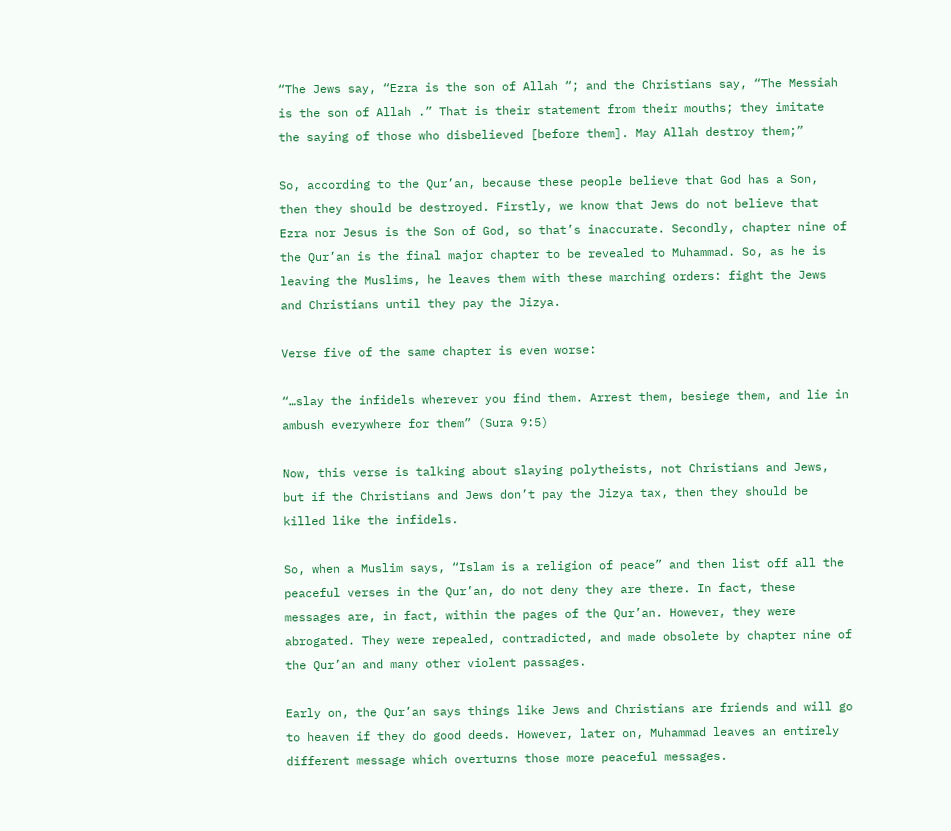“The Jews say, “Ezra is the son of Allah “; and the Christians say, “The Messiah is the son of Allah .” That is their statement from their mouths; they imitate the saying of those who disbelieved [before them]. May Allah destroy them;”

So, according to the Qur’an, because these people believe that God has a Son, then they should be destroyed. Firstly, we know that Jews do not believe that Ezra nor Jesus is the Son of God, so that’s inaccurate. Secondly, chapter nine of the Qur’an is the final major chapter to be revealed to Muhammad. So, as he is leaving the Muslims, he leaves them with these marching orders: fight the Jews and Christians until they pay the Jizya.

Verse five of the same chapter is even worse:

“…slay the infidels wherever you find them. Arrest them, besiege them, and lie in ambush everywhere for them” (Sura 9:5)

Now, this verse is talking about slaying polytheists, not Christians and Jews, but if the Christians and Jews don’t pay the Jizya tax, then they should be killed like the infidels.

So, when a Muslim says, “Islam is a religion of peace” and then list off all the peaceful verses in the Qur’an, do not deny they are there. In fact, these messages are, in fact, within the pages of the Qur’an. However, they were abrogated. They were repealed, contradicted, and made obsolete by chapter nine of the Qur’an and many other violent passages.

Early on, the Qur’an says things like Jews and Christians are friends and will go to heaven if they do good deeds. However, later on, Muhammad leaves an entirely different message which overturns those more peaceful messages.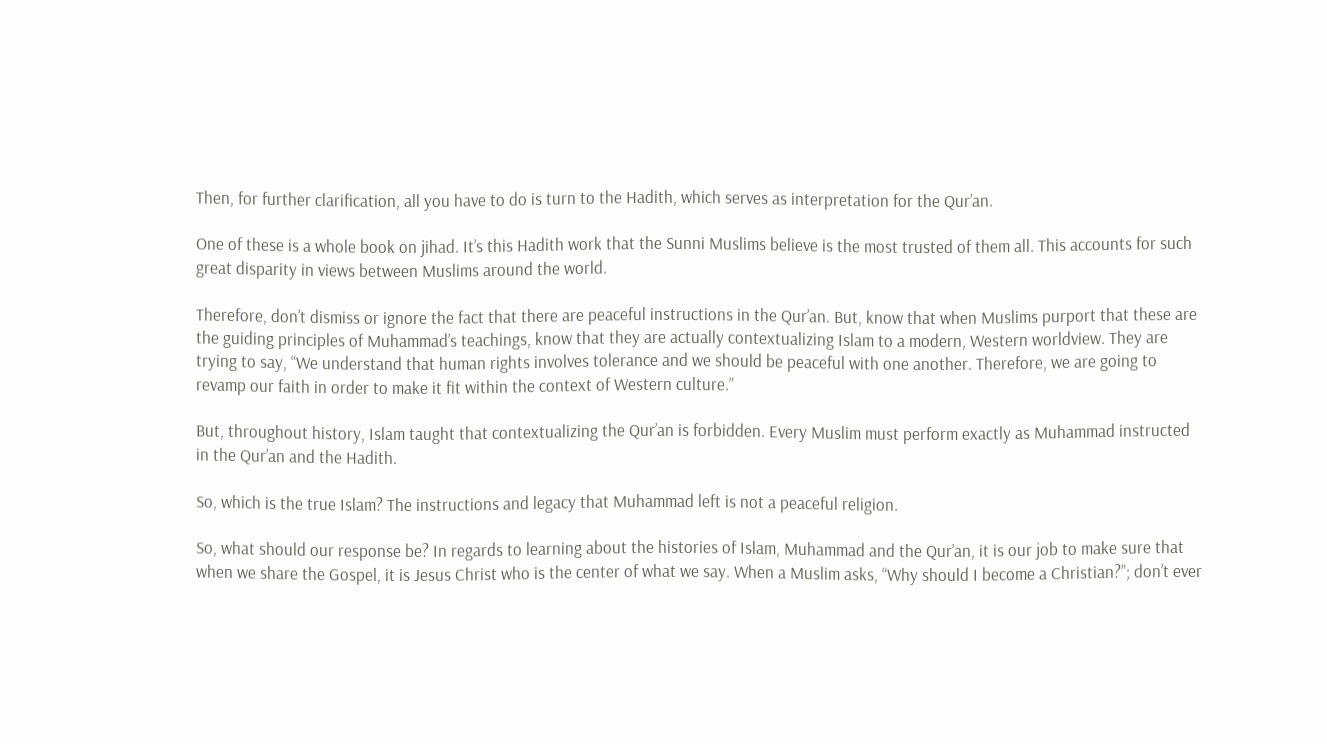Then, for further clarification, all you have to do is turn to the Hadith, which serves as interpretation for the Qur’an.

One of these is a whole book on jihad. It’s this Hadith work that the Sunni Muslims believe is the most trusted of them all. This accounts for such great disparity in views between Muslims around the world.

Therefore, don’t dismiss or ignore the fact that there are peaceful instructions in the Qur’an. But, know that when Muslims purport that these are the guiding principles of Muhammad’s teachings, know that they are actually contextualizing Islam to a modern, Western worldview. They are trying to say, “We understand that human rights involves tolerance and we should be peaceful with one another. Therefore, we are going to revamp our faith in order to make it fit within the context of Western culture.”

But, throughout history, Islam taught that contextualizing the Qur’an is forbidden. Every Muslim must perform exactly as Muhammad instructed in the Qur’an and the Hadith.

So, which is the true Islam? The instructions and legacy that Muhammad left is not a peaceful religion.

So, what should our response be? In regards to learning about the histories of Islam, Muhammad and the Qur’an, it is our job to make sure that when we share the Gospel, it is Jesus Christ who is the center of what we say. When a Muslim asks, “Why should I become a Christian?”; don’t ever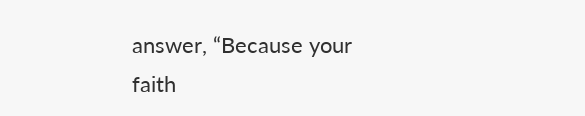answer, “Because your faith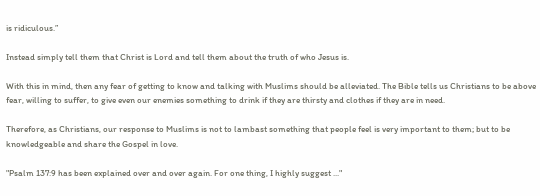is ridiculous.”

Instead simply tell them that Christ is Lord and tell them about the truth of who Jesus is.

With this in mind, then any fear of getting to know and talking with Muslims should be alleviated. The Bible tells us Christians to be above fear, willing to suffer, to give even our enemies something to drink if they are thirsty and clothes if they are in need.

Therefore, as Christians, our response to Muslims is not to lambast something that people feel is very important to them; but to be knowledgeable and share the Gospel in love.

"Psalm 137:9 has been explained over and over again. For one thing, I highly suggest ..."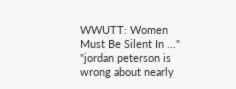WWUTT: Women Must Be Silent In ..."
"jordan peterson is wrong about nearly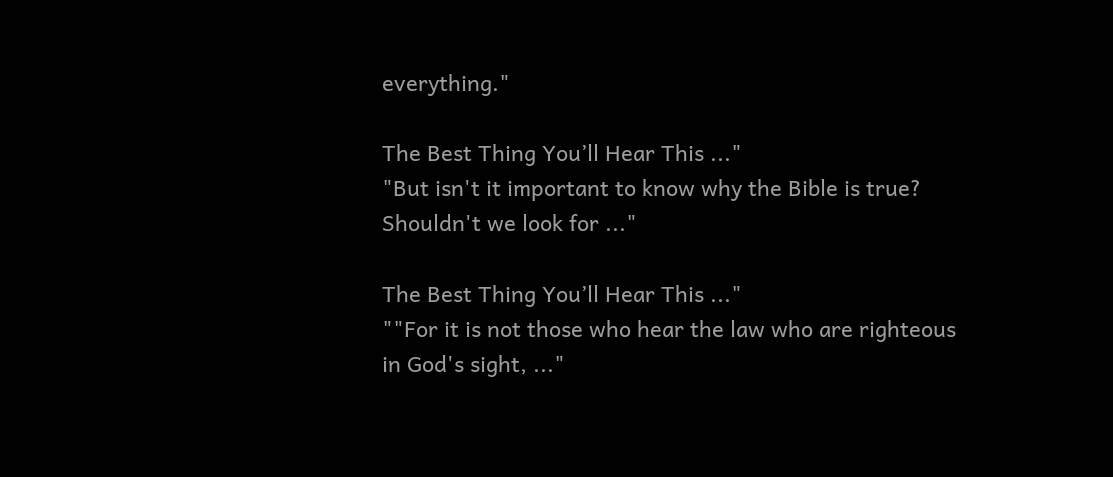everything."

The Best Thing You’ll Hear This ..."
"But isn't it important to know why the Bible is true? Shouldn't we look for ..."

The Best Thing You’ll Hear This ..."
""For it is not those who hear the law who are righteous in God's sight, ..."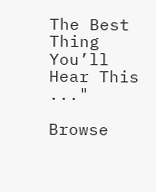The Best Thing You’ll Hear This ..."

Browse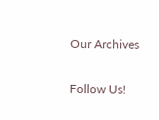Our Archives

Follow Us!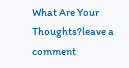What Are Your Thoughts?leave a comment